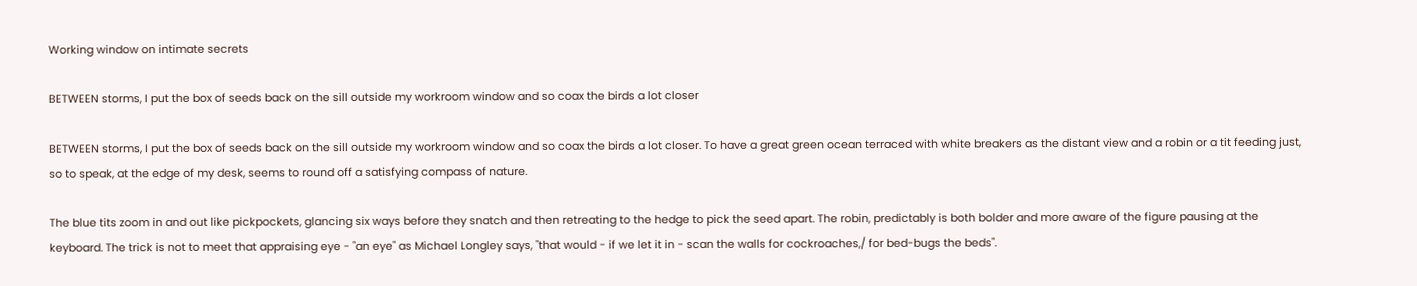Working window on intimate secrets

BETWEEN storms, I put the box of seeds back on the sill outside my workroom window and so coax the birds a lot closer

BETWEEN storms, I put the box of seeds back on the sill outside my workroom window and so coax the birds a lot closer. To have a great green ocean terraced with white breakers as the distant view and a robin or a tit feeding just, so to speak, at the edge of my desk, seems to round off a satisfying compass of nature.

The blue tits zoom in and out like pickpockets, glancing six ways before they snatch and then retreating to the hedge to pick the seed apart. The robin, predictably is both bolder and more aware of the figure pausing at the keyboard. The trick is not to meet that appraising eye - "an eye" as Michael Longley says, "that would - if we let it in - scan the walls for cockroaches,/ for bed-bugs the beds".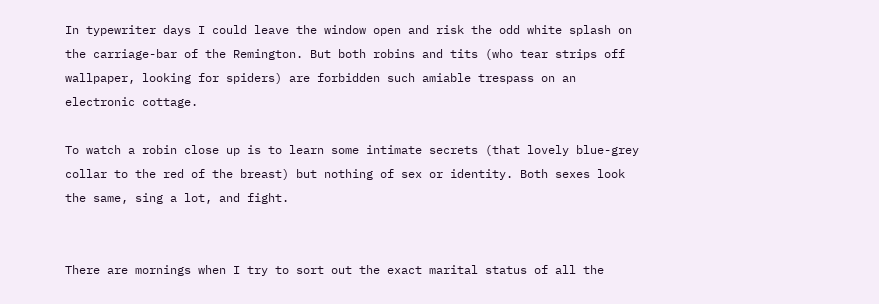In typewriter days I could leave the window open and risk the odd white splash on the carriage-bar of the Remington. But both robins and tits (who tear strips off wallpaper, looking for spiders) are forbidden such amiable trespass on an electronic cottage.

To watch a robin close up is to learn some intimate secrets (that lovely blue-grey collar to the red of the breast) but nothing of sex or identity. Both sexes look the same, sing a lot, and fight.


There are mornings when I try to sort out the exact marital status of all the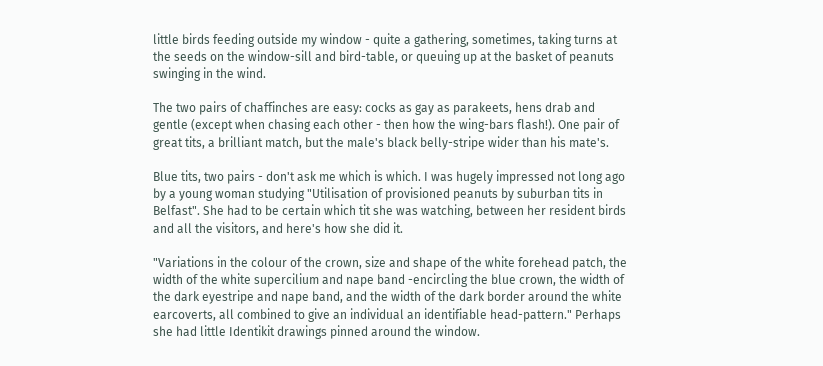little birds feeding outside my window - quite a gathering, sometimes, taking turns at the seeds on the window-sill and bird-table, or queuing up at the basket of peanuts swinging in the wind.

The two pairs of chaffinches are easy: cocks as gay as parakeets, hens drab and gentle (except when chasing each other - then how the wing-bars flash!). One pair of great tits, a brilliant match, but the male's black belly-stripe wider than his mate's.

Blue tits, two pairs - don't ask me which is which. I was hugely impressed not long ago by a young woman studying "Utilisation of provisioned peanuts by suburban tits in Belfast". She had to be certain which tit she was watching, between her resident birds and all the visitors, and here's how she did it.

"Variations in the colour of the crown, size and shape of the white forehead patch, the width of the white supercilium and nape band -encircling the blue crown, the width of the dark eyestripe and nape band, and the width of the dark border around the white earcoverts, all combined to give an individual an identifiable head-pattern." Perhaps she had little Identikit drawings pinned around the window.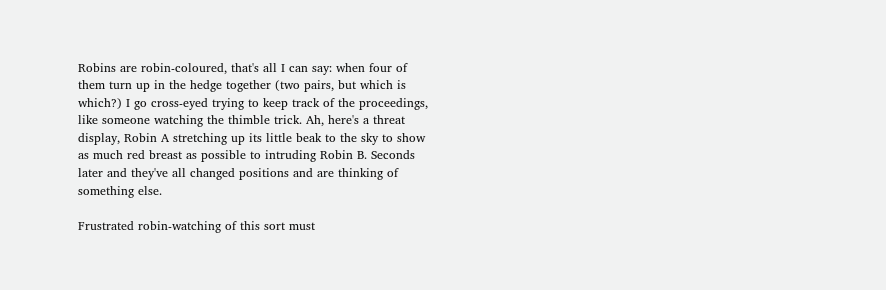Robins are robin-coloured, that's all I can say: when four of them turn up in the hedge together (two pairs, but which is which?) I go cross-eyed trying to keep track of the proceedings, like someone watching the thimble trick. Ah, here's a threat display, Robin A stretching up its little beak to the sky to show as much red breast as possible to intruding Robin B. Seconds later and they've all changed positions and are thinking of something else.

Frustrated robin-watching of this sort must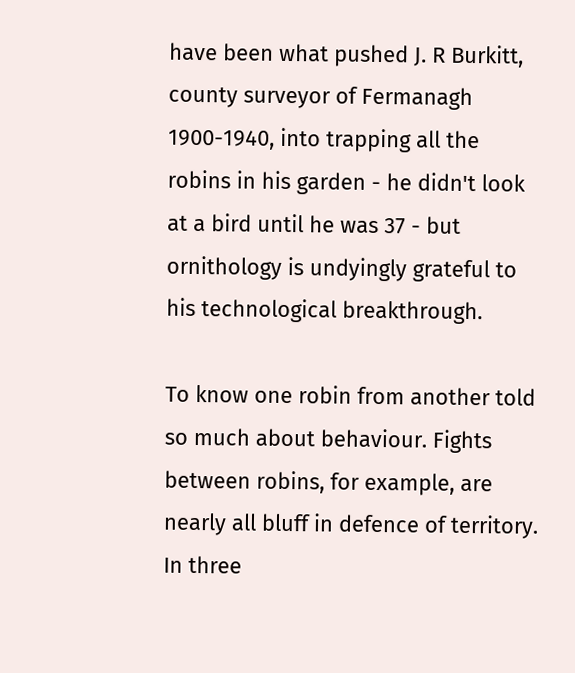have been what pushed J. R Burkitt, county surveyor of Fermanagh 1900-1940, into trapping all the robins in his garden - he didn't look at a bird until he was 37 - but ornithology is undyingly grateful to his technological breakthrough.

To know one robin from another told so much about behaviour. Fights between robins, for example, are nearly all bluff in defence of territory. In three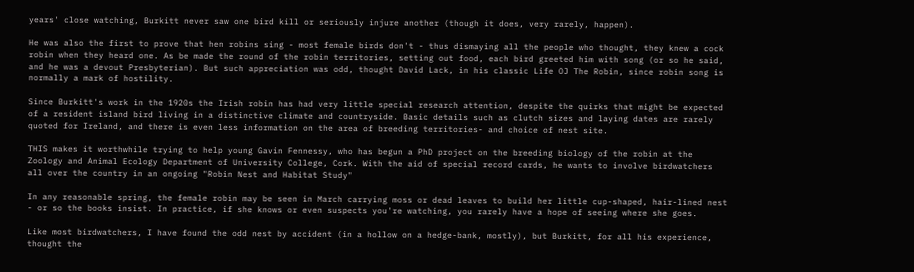years' close watching, Burkitt never saw one bird kill or seriously injure another (though it does, very rarely, happen).

He was also the first to prove that hen robins sing - most female birds don't - thus dismaying all the people who thought, they knew a cock robin when they heard one. As be made the round of the robin territories, setting out food, each bird greeted him with song (or so he said, and he was a devout Presbyterian). But such appreciation was odd, thought David Lack, in his classic Life OJ The Robin, since robin song is normally a mark of hostility.

Since Burkitt's work in the 1920s the Irish robin has had very little special research attention, despite the quirks that might be expected of a resident island bird living in a distinctive climate and countryside. Basic details such as clutch sizes and laying dates are rarely quoted for Ireland, and there is even less information on the area of breeding territories- and choice of nest site.

THIS makes it worthwhile trying to help young Gavin Fennessy, who has begun a PhD project on the breeding biology of the robin at the Zoology and Animal Ecology Department of University College, Cork. With the aid of special record cards, he wants to involve birdwatchers all over the country in an ongoing "Robin Nest and Habitat Study"

In any reasonable spring, the female robin may be seen in March carrying moss or dead leaves to build her little cup-shaped, hair-lined nest - or so the books insist. In practice, if she knows or even suspects you're watching, you rarely have a hope of seeing where she goes.

Like most birdwatchers, I have found the odd nest by accident (in a hollow on a hedge-bank, mostly), but Burkitt, for all his experience, thought the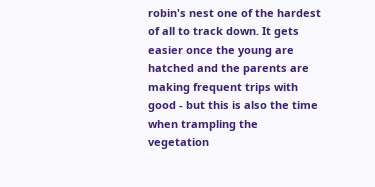robin's nest one of the hardest of all to track down. It gets easier once the young are hatched and the parents are making frequent trips with good - but this is also the time when trampling the vegetation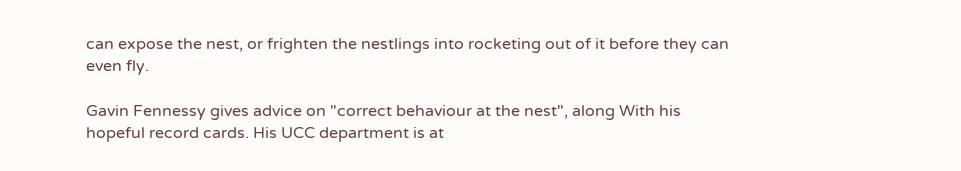can expose the nest, or frighten the nestlings into rocketing out of it before they can even fly.

Gavin Fennessy gives advice on "correct behaviour at the nest", along With his hopeful record cards. His UCC department is at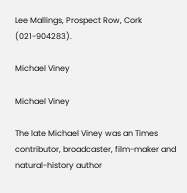Lee Mallings, Prospect Row, Cork (021-904283).

Michael Viney

Michael Viney

The late Michael Viney was an Times contributor, broadcaster, film-maker and natural-history author